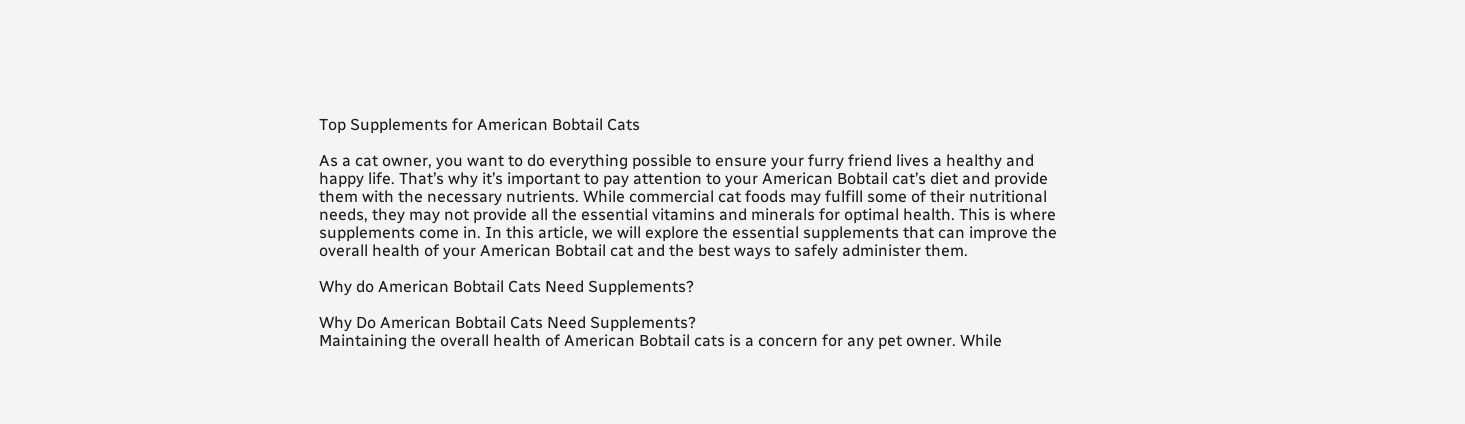Top Supplements for American Bobtail Cats

As a cat owner, you want to do everything possible to ensure your furry friend lives a healthy and happy life. That’s why it’s important to pay attention to your American Bobtail cat’s diet and provide them with the necessary nutrients. While commercial cat foods may fulfill some of their nutritional needs, they may not provide all the essential vitamins and minerals for optimal health. This is where supplements come in. In this article, we will explore the essential supplements that can improve the overall health of your American Bobtail cat and the best ways to safely administer them.

Why do American Bobtail Cats Need Supplements?

Why Do American Bobtail Cats Need Supplements?
Maintaining the overall health of American Bobtail cats is a concern for any pet owner. While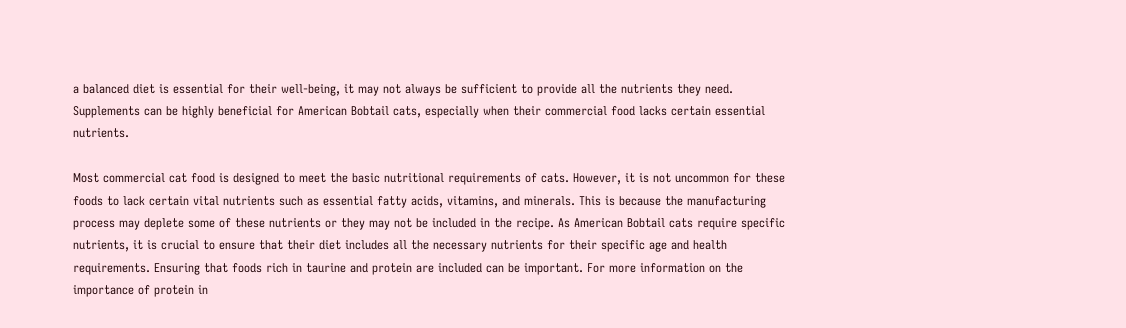a balanced diet is essential for their well-being, it may not always be sufficient to provide all the nutrients they need. Supplements can be highly beneficial for American Bobtail cats, especially when their commercial food lacks certain essential nutrients.

Most commercial cat food is designed to meet the basic nutritional requirements of cats. However, it is not uncommon for these foods to lack certain vital nutrients such as essential fatty acids, vitamins, and minerals. This is because the manufacturing process may deplete some of these nutrients or they may not be included in the recipe. As American Bobtail cats require specific nutrients, it is crucial to ensure that their diet includes all the necessary nutrients for their specific age and health requirements. Ensuring that foods rich in taurine and protein are included can be important. For more information on the importance of protein in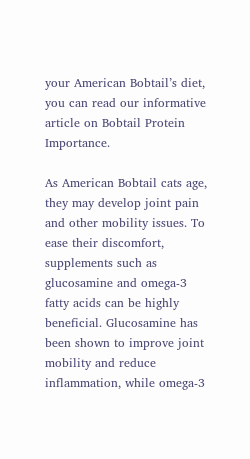your American Bobtail’s diet, you can read our informative article on Bobtail Protein Importance.

As American Bobtail cats age, they may develop joint pain and other mobility issues. To ease their discomfort, supplements such as glucosamine and omega-3 fatty acids can be highly beneficial. Glucosamine has been shown to improve joint mobility and reduce inflammation, while omega-3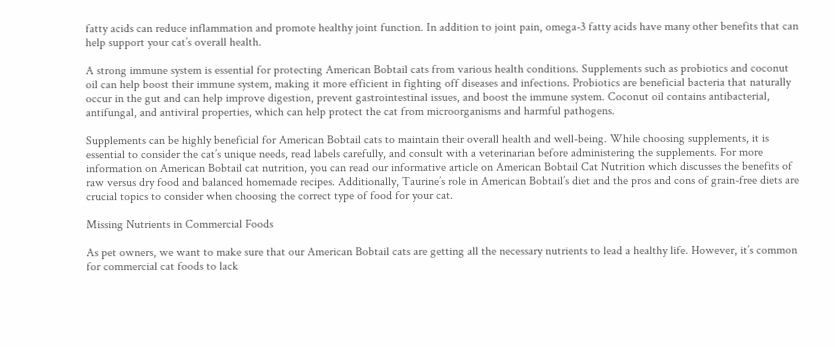fatty acids can reduce inflammation and promote healthy joint function. In addition to joint pain, omega-3 fatty acids have many other benefits that can help support your cat’s overall health.

A strong immune system is essential for protecting American Bobtail cats from various health conditions. Supplements such as probiotics and coconut oil can help boost their immune system, making it more efficient in fighting off diseases and infections. Probiotics are beneficial bacteria that naturally occur in the gut and can help improve digestion, prevent gastrointestinal issues, and boost the immune system. Coconut oil contains antibacterial, antifungal, and antiviral properties, which can help protect the cat from microorganisms and harmful pathogens.

Supplements can be highly beneficial for American Bobtail cats to maintain their overall health and well-being. While choosing supplements, it is essential to consider the cat’s unique needs, read labels carefully, and consult with a veterinarian before administering the supplements. For more information on American Bobtail cat nutrition, you can read our informative article on American Bobtail Cat Nutrition which discusses the benefits of raw versus dry food and balanced homemade recipes. Additionally, Taurine’s role in American Bobtail’s diet and the pros and cons of grain-free diets are crucial topics to consider when choosing the correct type of food for your cat.

Missing Nutrients in Commercial Foods

As pet owners, we want to make sure that our American Bobtail cats are getting all the necessary nutrients to lead a healthy life. However, it’s common for commercial cat foods to lack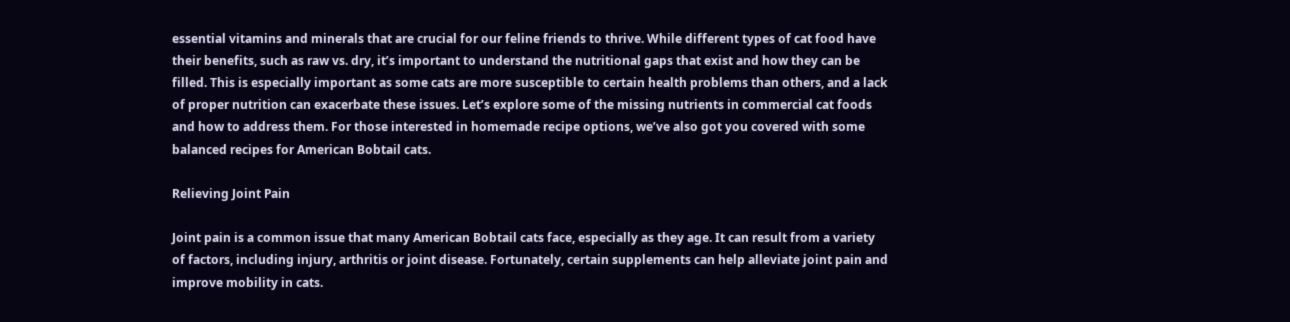essential vitamins and minerals that are crucial for our feline friends to thrive. While different types of cat food have their benefits, such as raw vs. dry, it’s important to understand the nutritional gaps that exist and how they can be filled. This is especially important as some cats are more susceptible to certain health problems than others, and a lack of proper nutrition can exacerbate these issues. Let’s explore some of the missing nutrients in commercial cat foods and how to address them. For those interested in homemade recipe options, we’ve also got you covered with some balanced recipes for American Bobtail cats.

Relieving Joint Pain

Joint pain is a common issue that many American Bobtail cats face, especially as they age. It can result from a variety of factors, including injury, arthritis or joint disease. Fortunately, certain supplements can help alleviate joint pain and improve mobility in cats.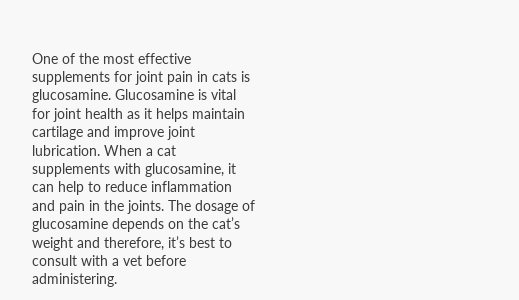One of the most effective supplements for joint pain in cats is glucosamine. Glucosamine is vital for joint health as it helps maintain cartilage and improve joint lubrication. When a cat supplements with glucosamine, it can help to reduce inflammation and pain in the joints. The dosage of glucosamine depends on the cat’s weight and therefore, it’s best to consult with a vet before administering.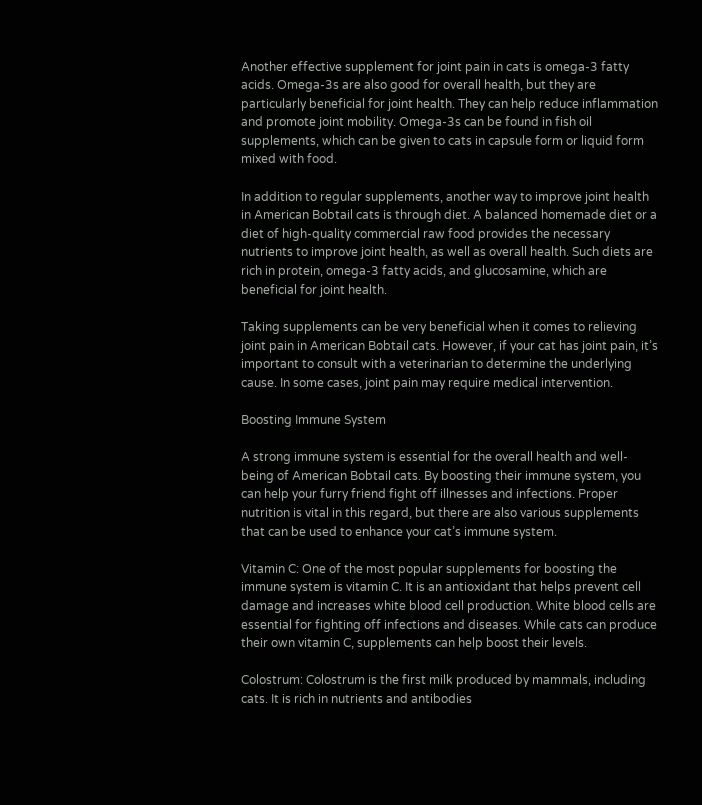Another effective supplement for joint pain in cats is omega-3 fatty acids. Omega-3s are also good for overall health, but they are particularly beneficial for joint health. They can help reduce inflammation and promote joint mobility. Omega-3s can be found in fish oil supplements, which can be given to cats in capsule form or liquid form mixed with food.

In addition to regular supplements, another way to improve joint health in American Bobtail cats is through diet. A balanced homemade diet or a diet of high-quality commercial raw food provides the necessary nutrients to improve joint health, as well as overall health. Such diets are rich in protein, omega-3 fatty acids, and glucosamine, which are beneficial for joint health.

Taking supplements can be very beneficial when it comes to relieving joint pain in American Bobtail cats. However, if your cat has joint pain, it’s important to consult with a veterinarian to determine the underlying cause. In some cases, joint pain may require medical intervention.

Boosting Immune System

A strong immune system is essential for the overall health and well-being of American Bobtail cats. By boosting their immune system, you can help your furry friend fight off illnesses and infections. Proper nutrition is vital in this regard, but there are also various supplements that can be used to enhance your cat’s immune system.

Vitamin C: One of the most popular supplements for boosting the immune system is vitamin C. It is an antioxidant that helps prevent cell damage and increases white blood cell production. White blood cells are essential for fighting off infections and diseases. While cats can produce their own vitamin C, supplements can help boost their levels.

Colostrum: Colostrum is the first milk produced by mammals, including cats. It is rich in nutrients and antibodies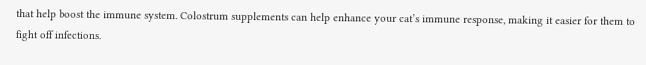that help boost the immune system. Colostrum supplements can help enhance your cat’s immune response, making it easier for them to fight off infections.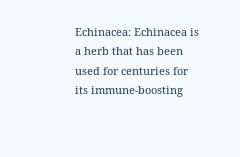Echinacea: Echinacea is a herb that has been used for centuries for its immune-boosting